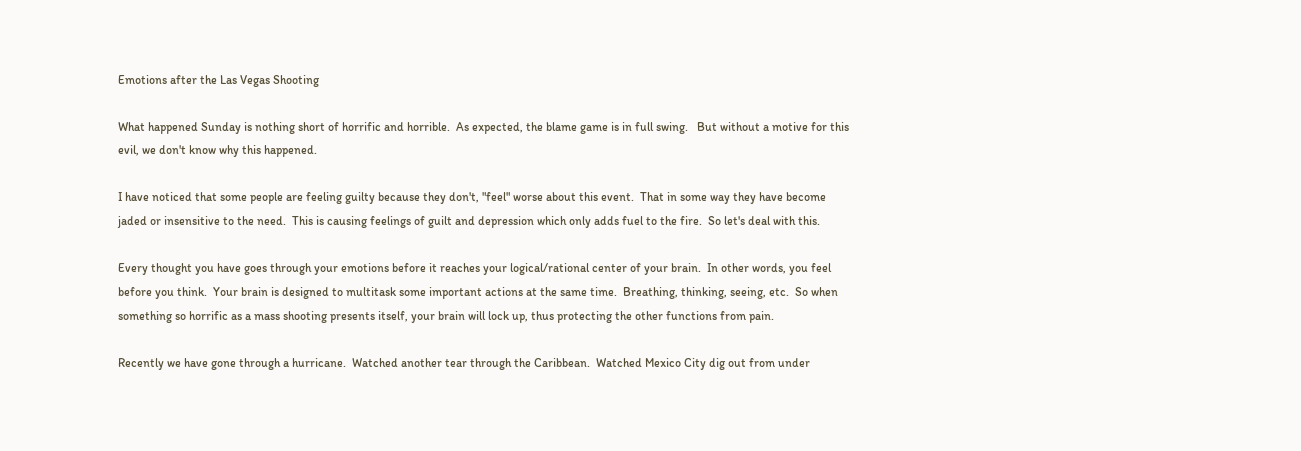Emotions after the Las Vegas Shooting

What happened Sunday is nothing short of horrific and horrible.  As expected, the blame game is in full swing.   But without a motive for this evil, we don't know why this happened.

I have noticed that some people are feeling guilty because they don't, "feel" worse about this event.  That in some way they have become jaded or insensitive to the need.  This is causing feelings of guilt and depression which only adds fuel to the fire.  So let's deal with this.

Every thought you have goes through your emotions before it reaches your logical/rational center of your brain.  In other words, you feel before you think.  Your brain is designed to multitask some important actions at the same time.  Breathing, thinking, seeing, etc.  So when something so horrific as a mass shooting presents itself, your brain will lock up, thus protecting the other functions from pain.

Recently we have gone through a hurricane.  Watched another tear through the Caribbean.  Watched Mexico City dig out from under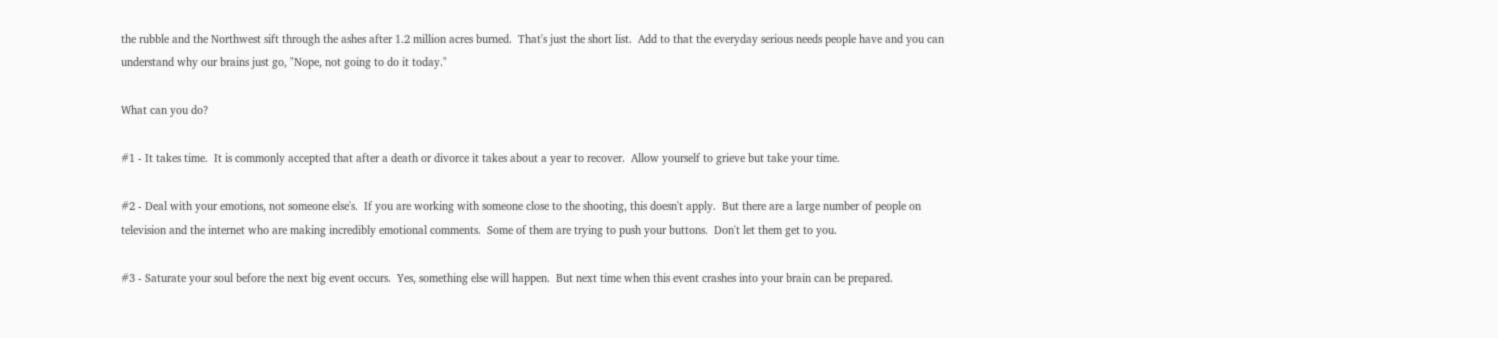the rubble and the Northwest sift through the ashes after 1.2 million acres burned.  That's just the short list.  Add to that the everyday serious needs people have and you can understand why our brains just go, "Nope, not going to do it today."

What can you do?

#1 - It takes time.  It is commonly accepted that after a death or divorce it takes about a year to recover.  Allow yourself to grieve but take your time.

#2 - Deal with your emotions, not someone else's.  If you are working with someone close to the shooting, this doesn't apply.  But there are a large number of people on television and the internet who are making incredibly emotional comments.  Some of them are trying to push your buttons.  Don't let them get to you.

#3 - Saturate your soul before the next big event occurs.  Yes, something else will happen.  But next time when this event crashes into your brain can be prepared.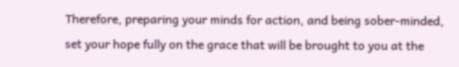Therefore, preparing your minds for action, and being sober-minded, set your hope fully on the grace that will be brought to you at the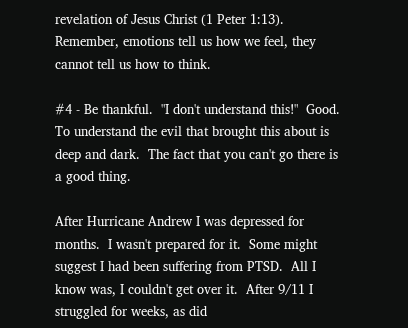revelation of Jesus Christ (1 Peter 1:13).
Remember, emotions tell us how we feel, they cannot tell us how to think.

#4 - Be thankful.  "I don't understand this!"  Good.  To understand the evil that brought this about is deep and dark.  The fact that you can't go there is a good thing.

After Hurricane Andrew I was depressed for months.  I wasn't prepared for it.  Some might suggest I had been suffering from PTSD.  All I know was, I couldn't get over it.  After 9/11 I struggled for weeks, as did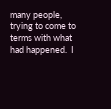many people, trying to come to terms with what had happened.  I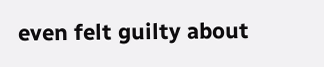even felt guilty about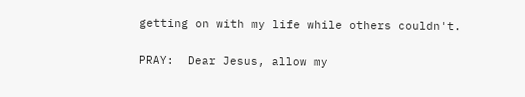getting on with my life while others couldn't.

PRAY:  Dear Jesus, allow my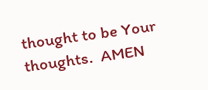thought to be Your thoughts.  AMEN